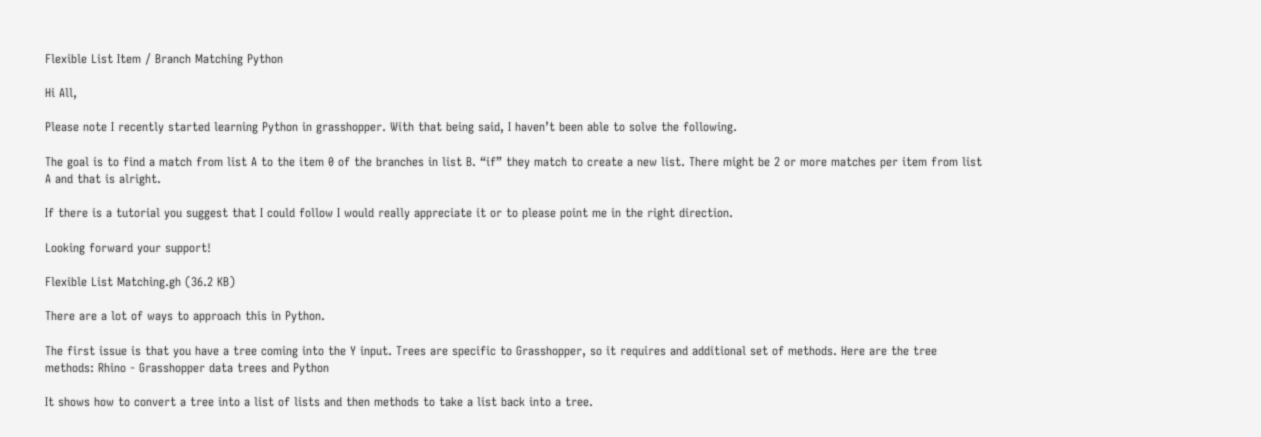Flexible List Item / Branch Matching Python

Hi All,

Please note I recently started learning Python in grasshopper. With that being said, I haven’t been able to solve the following.

The goal is to find a match from list A to the item 0 of the branches in list B. “if” they match to create a new list. There might be 2 or more matches per item from list A and that is alright.

If there is a tutorial you suggest that I could follow I would really appreciate it or to please point me in the right direction.

Looking forward your support!

Flexible List Matching.gh (36.2 KB)

There are a lot of ways to approach this in Python.

The first issue is that you have a tree coming into the Y input. Trees are specific to Grasshopper, so it requires and additional set of methods. Here are the tree methods: Rhino - Grasshopper data trees and Python

It shows how to convert a tree into a list of lists and then methods to take a list back into a tree.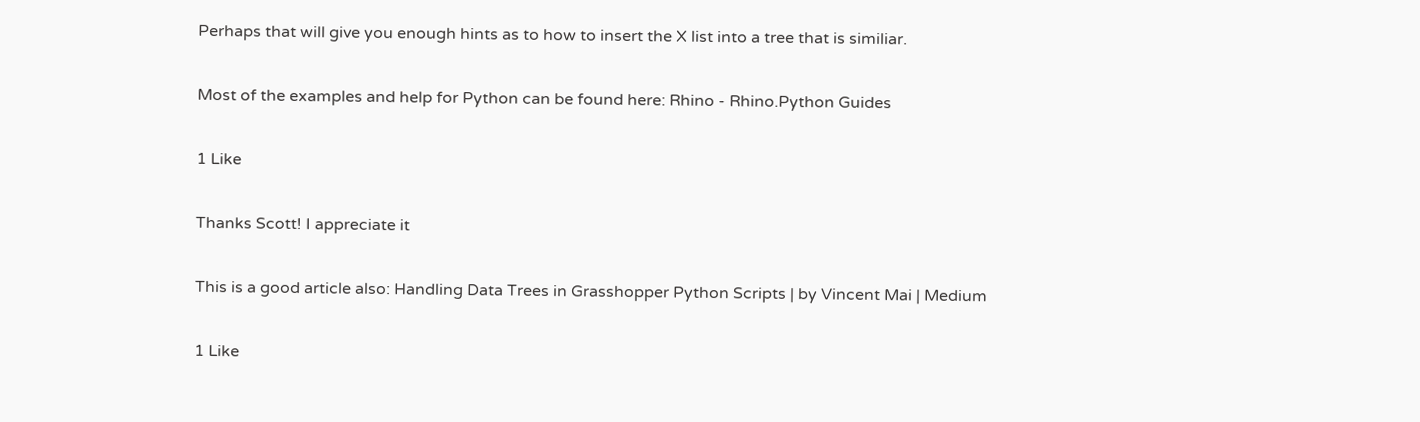Perhaps that will give you enough hints as to how to insert the X list into a tree that is similiar.

Most of the examples and help for Python can be found here: Rhino - Rhino.Python Guides

1 Like

Thanks Scott! I appreciate it

This is a good article also: Handling Data Trees in Grasshopper Python Scripts | by Vincent Mai | Medium

1 Like